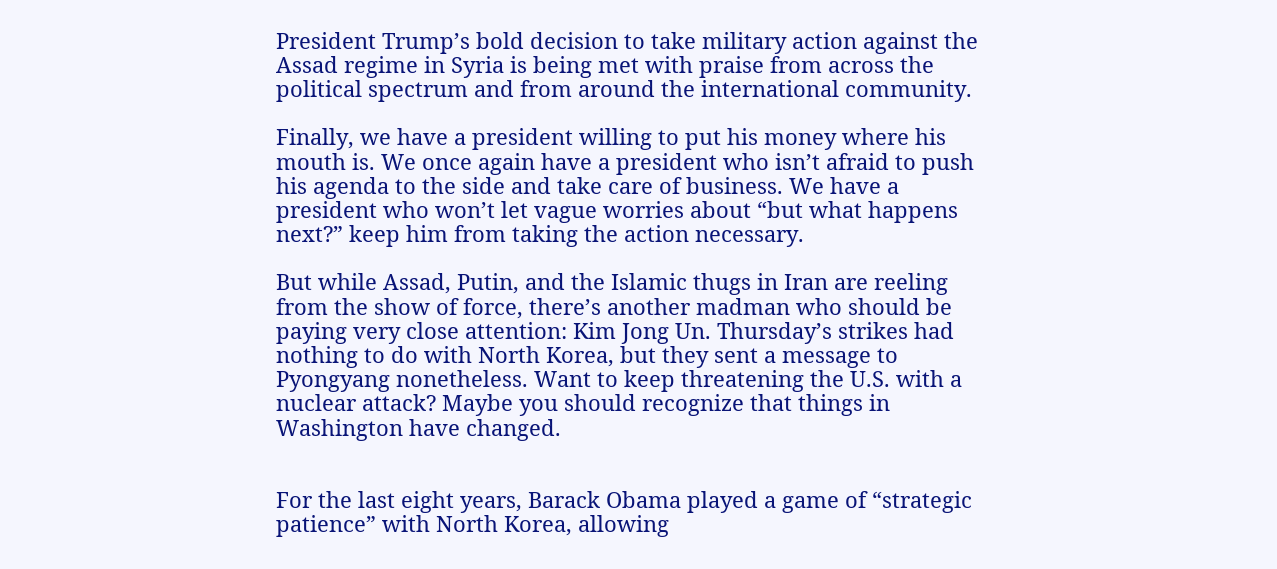President Trump’s bold decision to take military action against the Assad regime in Syria is being met with praise from across the political spectrum and from around the international community.

Finally, we have a president willing to put his money where his mouth is. We once again have a president who isn’t afraid to push his agenda to the side and take care of business. We have a president who won’t let vague worries about “but what happens next?” keep him from taking the action necessary.

But while Assad, Putin, and the Islamic thugs in Iran are reeling from the show of force, there’s another madman who should be paying very close attention: Kim Jong Un. Thursday’s strikes had nothing to do with North Korea, but they sent a message to Pyongyang nonetheless. Want to keep threatening the U.S. with a nuclear attack? Maybe you should recognize that things in Washington have changed.


For the last eight years, Barack Obama played a game of “strategic patience” with North Korea, allowing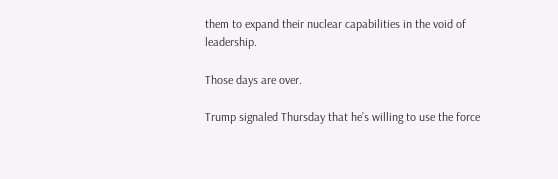them to expand their nuclear capabilities in the void of leadership.

Those days are over.

Trump signaled Thursday that he’s willing to use the force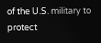of the U.S. military to protect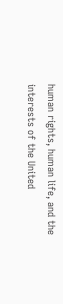human rights, human life, and the interests of the United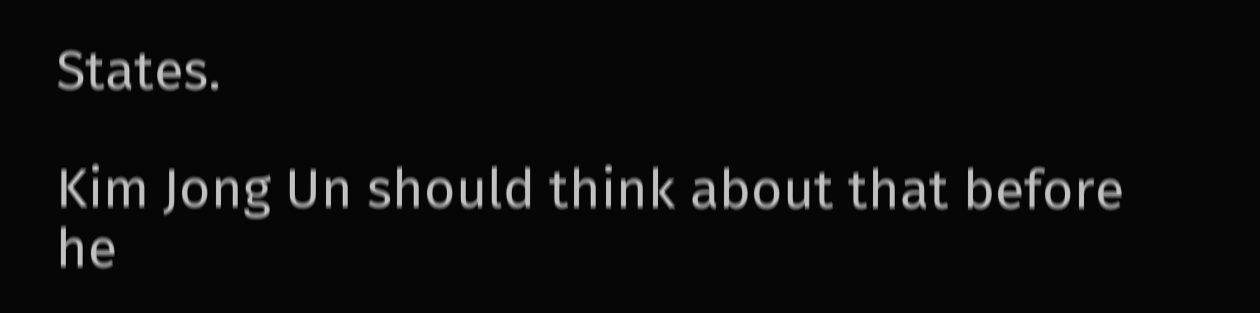States.

Kim Jong Un should think about that before he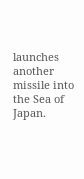launches another missile into the Sea of Japan.